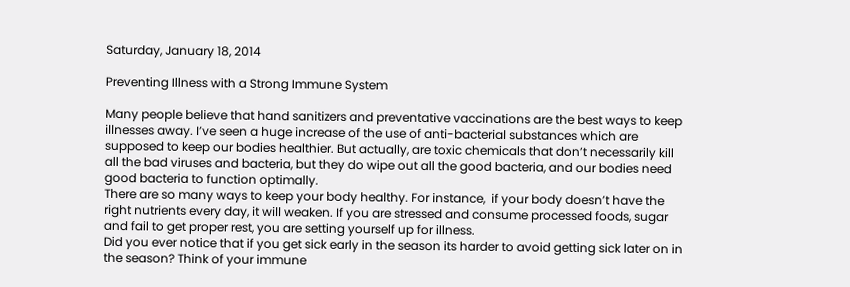Saturday, January 18, 2014

Preventing Illness with a Strong Immune System

Many people believe that hand sanitizers and preventative vaccinations are the best ways to keep illnesses away. I’ve seen a huge increase of the use of anti-bacterial substances which are supposed to keep our bodies healthier. But actually, are toxic chemicals that don’t necessarily kill all the bad viruses and bacteria, but they do wipe out all the good bacteria, and our bodies need good bacteria to function optimally.
There are so many ways to keep your body healthy. For instance,  if your body doesn’t have the right nutrients every day, it will weaken. If you are stressed and consume processed foods, sugar and fail to get proper rest, you are setting yourself up for illness.
Did you ever notice that if you get sick early in the season its harder to avoid getting sick later on in the season? Think of your immune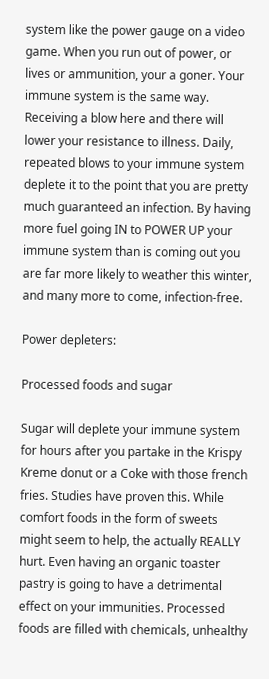system like the power gauge on a video game. When you run out of power, or lives or ammunition, your a goner. Your immune system is the same way. Receiving a blow here and there will lower your resistance to illness. Daily, repeated blows to your immune system deplete it to the point that you are pretty much guaranteed an infection. By having more fuel going IN to POWER UP your immune system than is coming out you are far more likely to weather this winter, and many more to come, infection-free.

Power depleters:

Processed foods and sugar

Sugar will deplete your immune system for hours after you partake in the Krispy Kreme donut or a Coke with those french fries. Studies have proven this. While comfort foods in the form of sweets might seem to help, the actually REALLY hurt. Even having an organic toaster pastry is going to have a detrimental effect on your immunities. Processed foods are filled with chemicals, unhealthy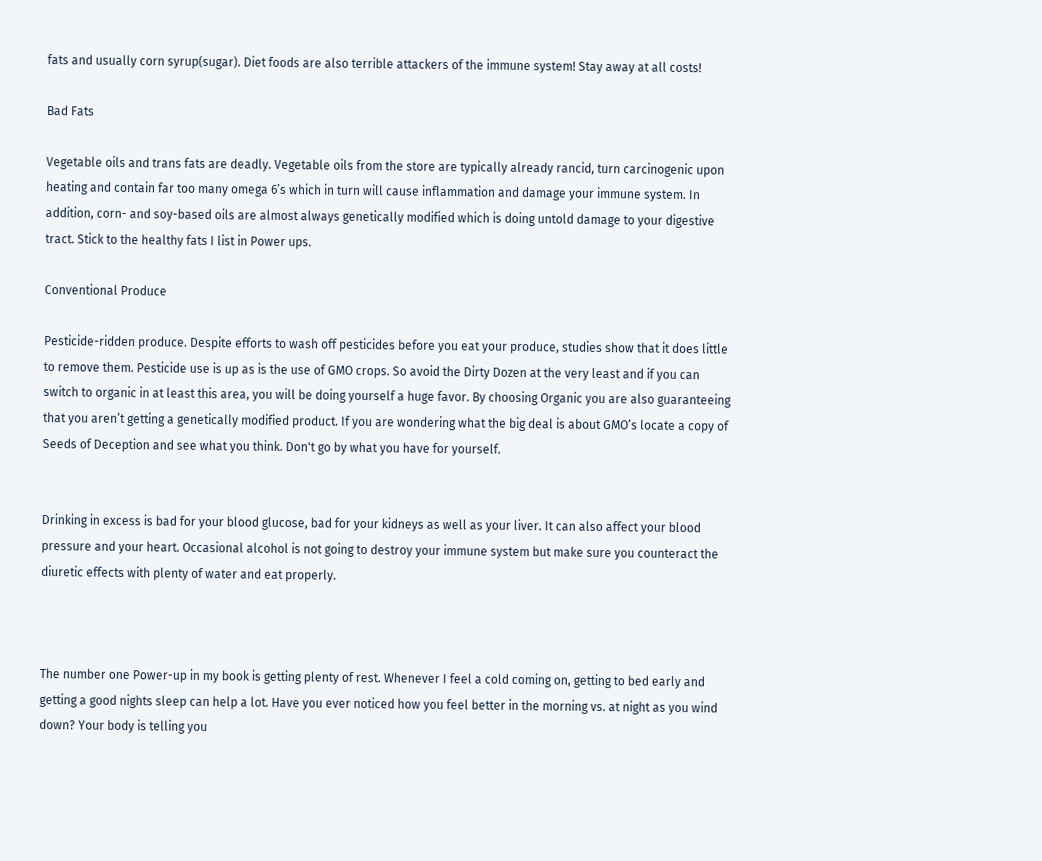fats and usually corn syrup(sugar). Diet foods are also terrible attackers of the immune system! Stay away at all costs!

Bad Fats

Vegetable oils and trans fats are deadly. Vegetable oils from the store are typically already rancid, turn carcinogenic upon heating and contain far too many omega 6’s which in turn will cause inflammation and damage your immune system. In addition, corn- and soy-based oils are almost always genetically modified which is doing untold damage to your digestive tract. Stick to the healthy fats I list in Power ups.

Conventional Produce

Pesticide-ridden produce. Despite efforts to wash off pesticides before you eat your produce, studies show that it does little to remove them. Pesticide use is up as is the use of GMO crops. So avoid the Dirty Dozen at the very least and if you can switch to organic in at least this area, you will be doing yourself a huge favor. By choosing Organic you are also guaranteeing that you aren’t getting a genetically modified product. If you are wondering what the big deal is about GMO’s locate a copy of Seeds of Deception and see what you think. Don't go by what you have for yourself.


Drinking in excess is bad for your blood glucose, bad for your kidneys as well as your liver. It can also affect your blood pressure and your heart. Occasional alcohol is not going to destroy your immune system but make sure you counteract the diuretic effects with plenty of water and eat properly.



The number one Power-up in my book is getting plenty of rest. Whenever I feel a cold coming on, getting to bed early and getting a good nights sleep can help a lot. Have you ever noticed how you feel better in the morning vs. at night as you wind down? Your body is telling you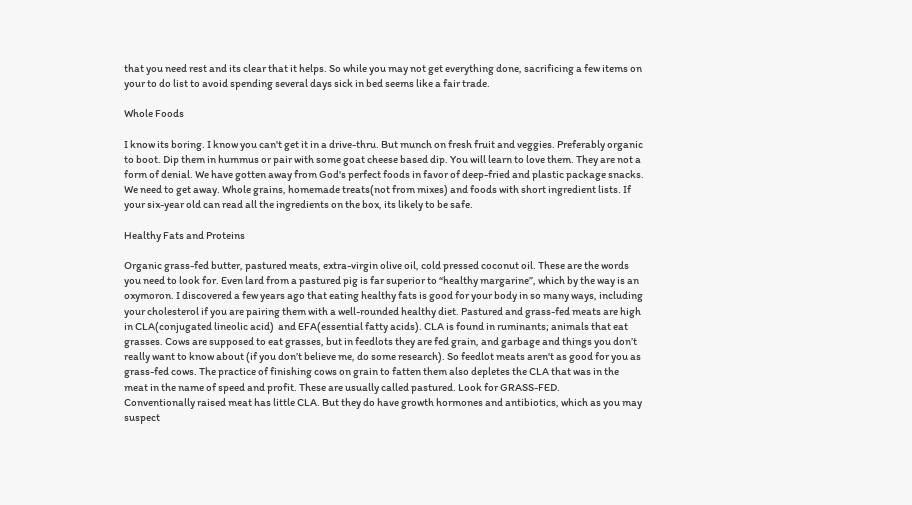that you need rest and its clear that it helps. So while you may not get everything done, sacrificing a few items on your to do list to avoid spending several days sick in bed seems like a fair trade.

Whole Foods

I know its boring. I know you can't get it in a drive-thru. But munch on fresh fruit and veggies. Preferably organic to boot. Dip them in hummus or pair with some goat cheese based dip. You will learn to love them. They are not a form of denial. We have gotten away from God's perfect foods in favor of deep-fried and plastic package snacks. We need to get away. Whole grains, homemade treats(not from mixes) and foods with short ingredient lists. If your six-year old can read all the ingredients on the box, its likely to be safe.

Healthy Fats and Proteins

Organic grass-fed butter, pastured meats, extra-virgin olive oil, cold pressed coconut oil. These are the words you need to look for. Even lard from a pastured pig is far superior to “healthy margarine”, which by the way is an oxymoron. I discovered a few years ago that eating healthy fats is good for your body in so many ways, including your cholesterol if you are pairing them with a well-rounded healthy diet. Pastured and grass-fed meats are high in CLA(conjugated lineolic acid)  and EFA(essential fatty acids). CLA is found in ruminants; animals that eat grasses. Cows are supposed to eat grasses, but in feedlots they are fed grain, and garbage and things you don’t really want to know about (if you don’t believe me, do some research). So feedlot meats aren't as good for you as grass-fed cows. The practice of finishing cows on grain to fatten them also depletes the CLA that was in the meat in the name of speed and profit. These are usually called pastured. Look for GRASS-FED.
Conventionally raised meat has little CLA. But they do have growth hormones and antibiotics, which as you may suspect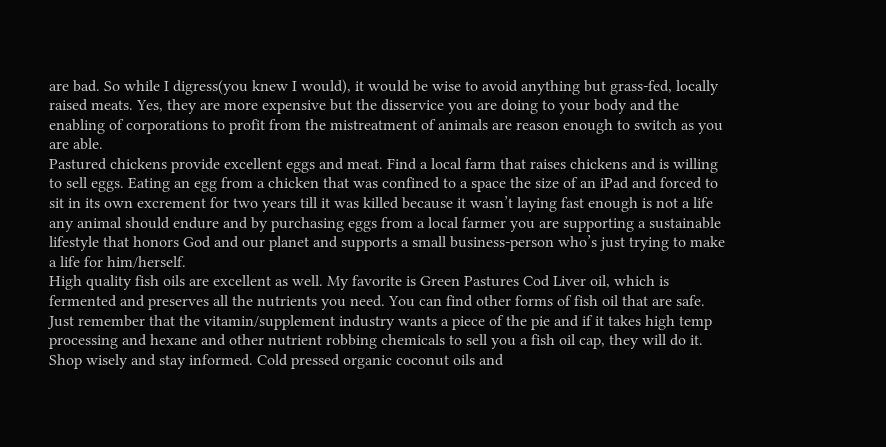are bad. So while I digress(you knew I would), it would be wise to avoid anything but grass-fed, locally raised meats. Yes, they are more expensive but the disservice you are doing to your body and the enabling of corporations to profit from the mistreatment of animals are reason enough to switch as you are able.
Pastured chickens provide excellent eggs and meat. Find a local farm that raises chickens and is willing to sell eggs. Eating an egg from a chicken that was confined to a space the size of an iPad and forced to sit in its own excrement for two years till it was killed because it wasn’t laying fast enough is not a life any animal should endure and by purchasing eggs from a local farmer you are supporting a sustainable lifestyle that honors God and our planet and supports a small business-person who’s just trying to make a life for him/herself.
High quality fish oils are excellent as well. My favorite is Green Pastures Cod Liver oil, which is fermented and preserves all the nutrients you need. You can find other forms of fish oil that are safe. Just remember that the vitamin/supplement industry wants a piece of the pie and if it takes high temp processing and hexane and other nutrient robbing chemicals to sell you a fish oil cap, they will do it. Shop wisely and stay informed. Cold pressed organic coconut oils and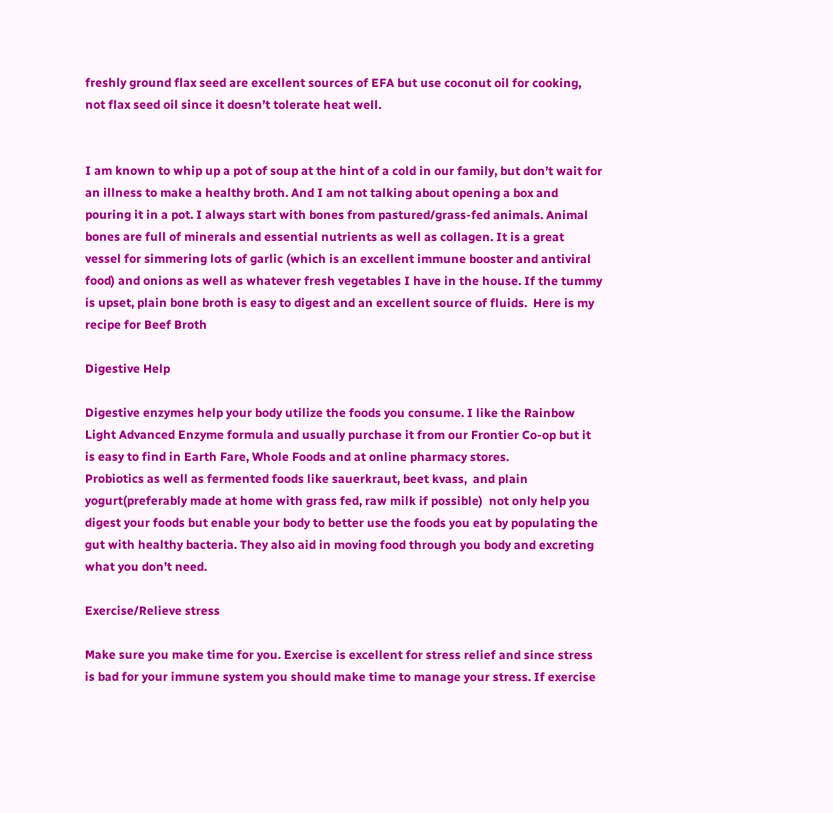freshly ground flax seed are excellent sources of EFA but use coconut oil for cooking, not flax seed oil since it doesn’t tolerate heat well.


I am known to whip up a pot of soup at the hint of a cold in our family, but don’t wait for an illness to make a healthy broth. And I am not talking about opening a box and pouring it in a pot. I always start with bones from pastured/grass-fed animals. Animal bones are full of minerals and essential nutrients as well as collagen. It is a great vessel for simmering lots of garlic (which is an excellent immune booster and antiviral food) and onions as well as whatever fresh vegetables I have in the house. If the tummy is upset, plain bone broth is easy to digest and an excellent source of fluids.  Here is my recipe for Beef Broth

Digestive Help

Digestive enzymes help your body utilize the foods you consume. I like the Rainbow Light Advanced Enzyme formula and usually purchase it from our Frontier Co-op but it is easy to find in Earth Fare, Whole Foods and at online pharmacy stores.
Probiotics as well as fermented foods like sauerkraut, beet kvass,  and plain yogurt(preferably made at home with grass fed, raw milk if possible)  not only help you digest your foods but enable your body to better use the foods you eat by populating the gut with healthy bacteria. They also aid in moving food through you body and excreting what you don’t need.

Exercise/Relieve stress

Make sure you make time for you. Exercise is excellent for stress relief and since stress is bad for your immune system you should make time to manage your stress. If exercise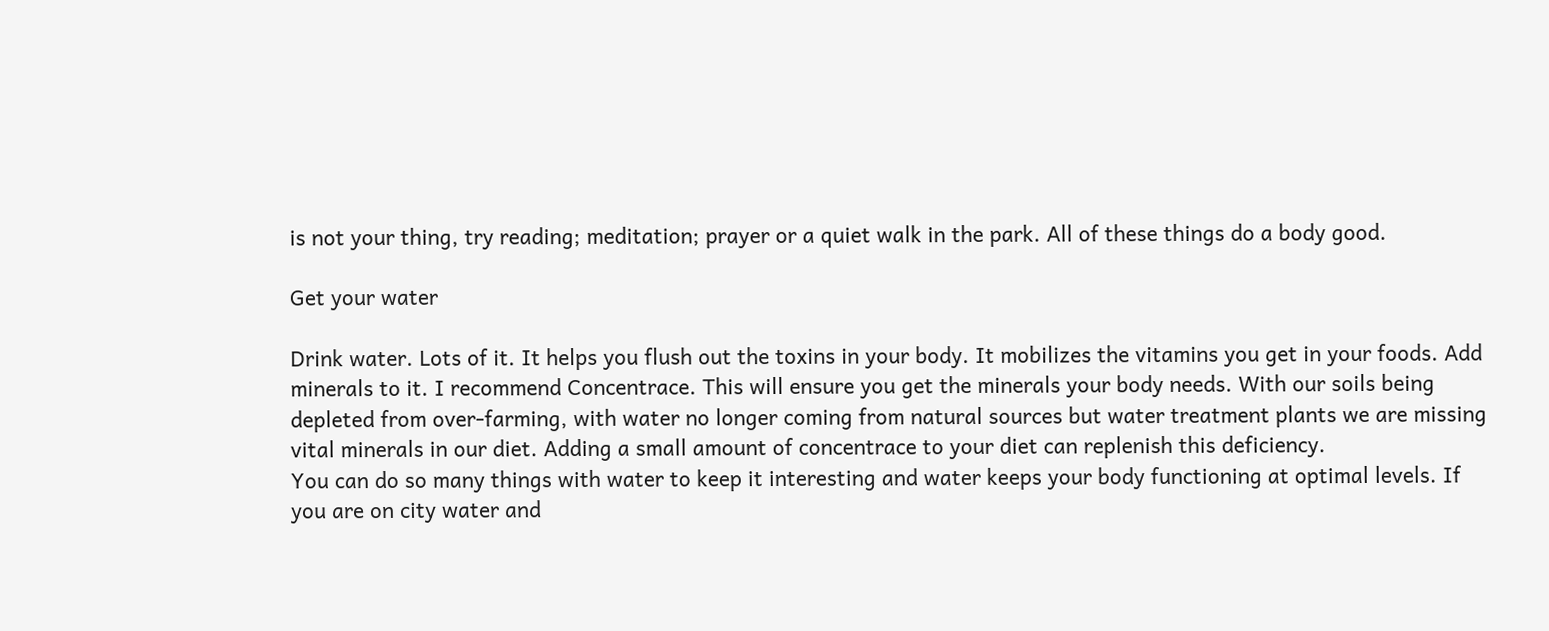is not your thing, try reading; meditation; prayer or a quiet walk in the park. All of these things do a body good.

Get your water

Drink water. Lots of it. It helps you flush out the toxins in your body. It mobilizes the vitamins you get in your foods. Add minerals to it. I recommend Concentrace. This will ensure you get the minerals your body needs. With our soils being depleted from over-farming, with water no longer coming from natural sources but water treatment plants we are missing vital minerals in our diet. Adding a small amount of concentrace to your diet can replenish this deficiency.
You can do so many things with water to keep it interesting and water keeps your body functioning at optimal levels. If you are on city water and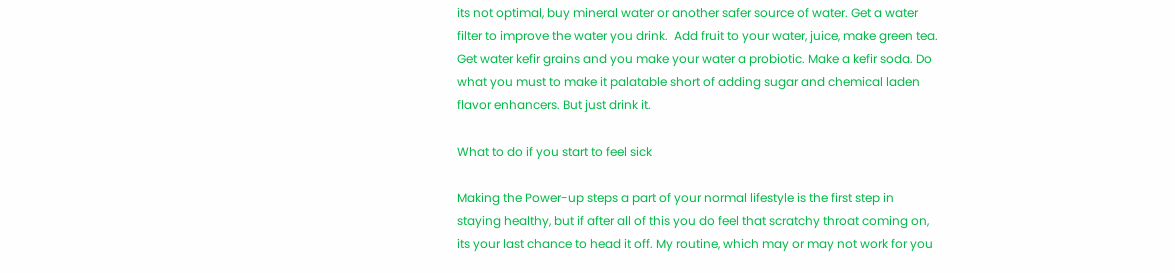its not optimal, buy mineral water or another safer source of water. Get a water filter to improve the water you drink.  Add fruit to your water, juice, make green tea. Get water kefir grains and you make your water a probiotic. Make a kefir soda. Do what you must to make it palatable short of adding sugar and chemical laden flavor enhancers. But just drink it.

What to do if you start to feel sick

Making the Power-up steps a part of your normal lifestyle is the first step in staying healthy, but if after all of this you do feel that scratchy throat coming on, its your last chance to head it off. My routine, which may or may not work for you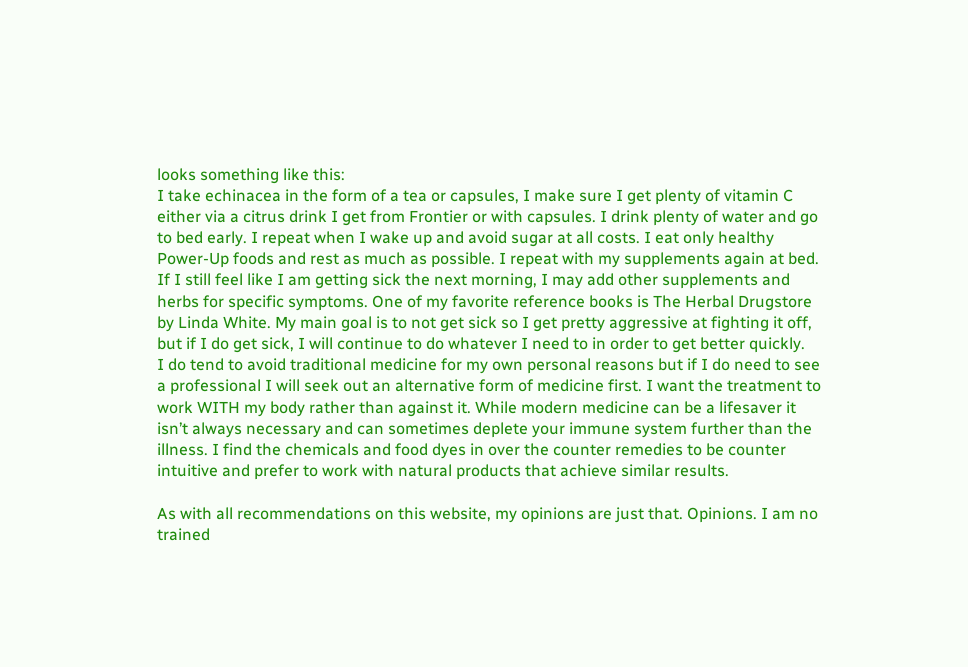looks something like this:
I take echinacea in the form of a tea or capsules, I make sure I get plenty of vitamin C either via a citrus drink I get from Frontier or with capsules. I drink plenty of water and go to bed early. I repeat when I wake up and avoid sugar at all costs. I eat only healthy Power-Up foods and rest as much as possible. I repeat with my supplements again at bed. If I still feel like I am getting sick the next morning, I may add other supplements and herbs for specific symptoms. One of my favorite reference books is The Herbal Drugstore by Linda White. My main goal is to not get sick so I get pretty aggressive at fighting it off, but if I do get sick, I will continue to do whatever I need to in order to get better quickly.
I do tend to avoid traditional medicine for my own personal reasons but if I do need to see a professional I will seek out an alternative form of medicine first. I want the treatment to work WITH my body rather than against it. While modern medicine can be a lifesaver it isn’t always necessary and can sometimes deplete your immune system further than the illness. I find the chemicals and food dyes in over the counter remedies to be counter intuitive and prefer to work with natural products that achieve similar results.

As with all recommendations on this website, my opinions are just that. Opinions. I am no trained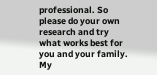professional. So please do your own research and try what works best for you and your family. My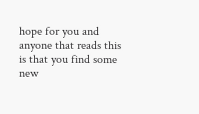hope for you and anyone that reads this is that you find some new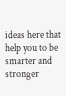ideas here that help you to be smarter and stronger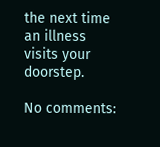the next time an illness visits your doorstep.

No comments: